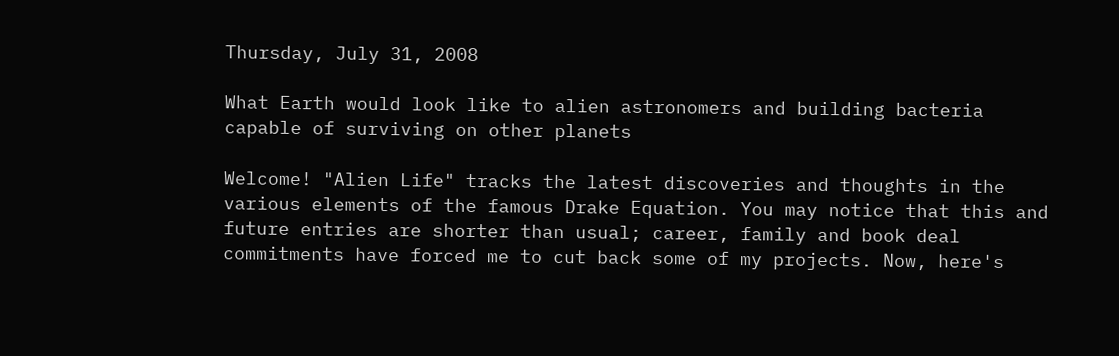Thursday, July 31, 2008

What Earth would look like to alien astronomers and building bacteria capable of surviving on other planets

Welcome! "Alien Life" tracks the latest discoveries and thoughts in the various elements of the famous Drake Equation. You may notice that this and future entries are shorter than usual; career, family and book deal commitments have forced me to cut back some of my projects. Now, here's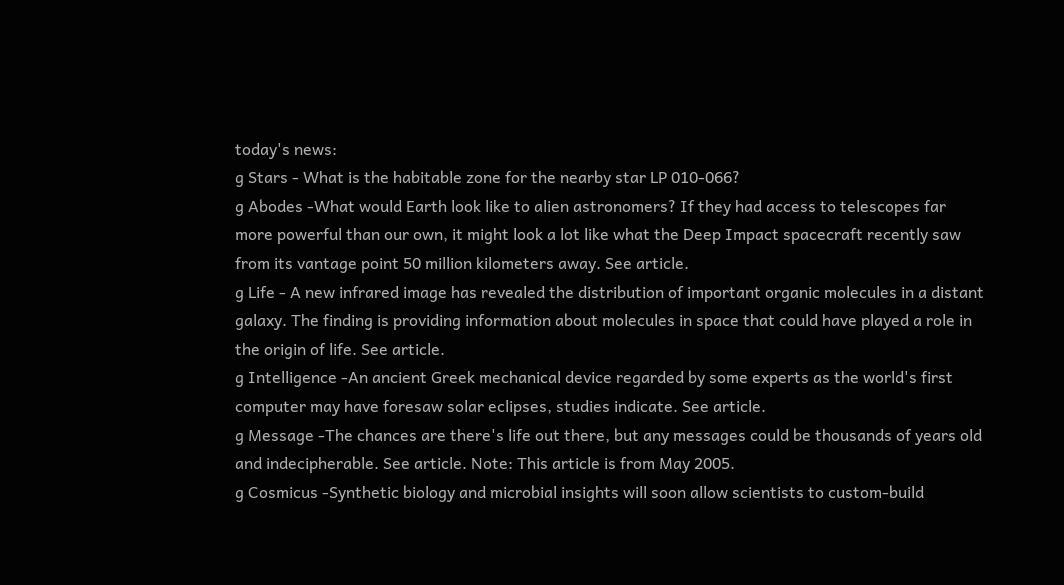today's news:
g Stars - What is the habitable zone for the nearby star LP 010-066?
g Abodes -What would Earth look like to alien astronomers? If they had access to telescopes far more powerful than our own, it might look a lot like what the Deep Impact spacecraft recently saw from its vantage point 50 million kilometers away. See article.
g Life - A new infrared image has revealed the distribution of important organic molecules in a distant galaxy. The finding is providing information about molecules in space that could have played a role in the origin of life. See article.
g Intelligence -An ancient Greek mechanical device regarded by some experts as the world's first computer may have foresaw solar eclipses, studies indicate. See article.
g Message -The chances are there's life out there, but any messages could be thousands of years old and indecipherable. See article. Note: This article is from May 2005.
g Cosmicus -Synthetic biology and microbial insights will soon allow scientists to custom-build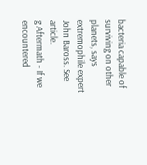bacteria capable of surviving on other planets, says extremophile expert John Baross. See article.
g Aftermath - If we encountered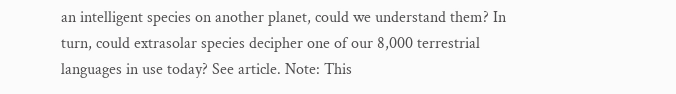an intelligent species on another planet, could we understand them? In turn, could extrasolar species decipher one of our 8,000 terrestrial languages in use today? See article. Note: This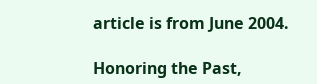article is from June 2004.

Honoring the Past,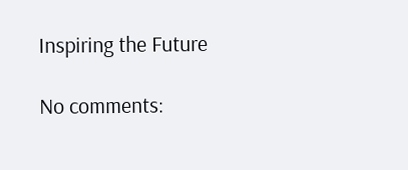Inspiring the Future

No comments: